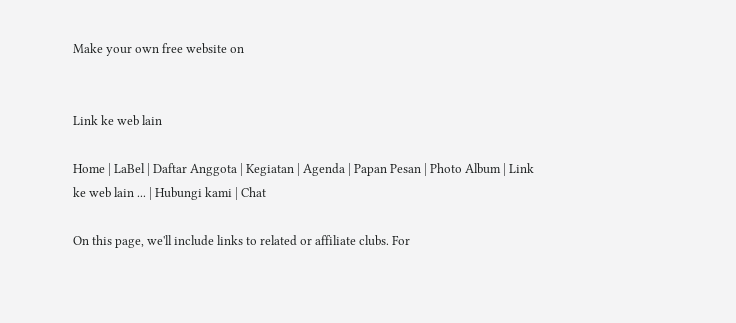Make your own free website on


Link ke web lain

Home | LaBel | Daftar Anggota | Kegiatan | Agenda | Papan Pesan | Photo Album | Link ke web lain ... | Hubungi kami | Chat

On this page, we'll include links to related or affiliate clubs. For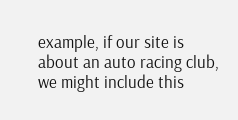example, if our site is about an auto racing club, we might include this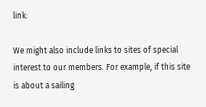link:

We might also include links to sites of special interest to our members. For example, if this site is about a sailing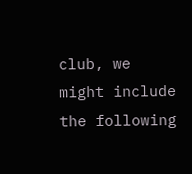club, we might include the following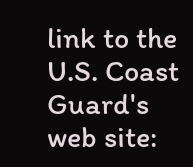link to the U.S. Coast Guard's web site: